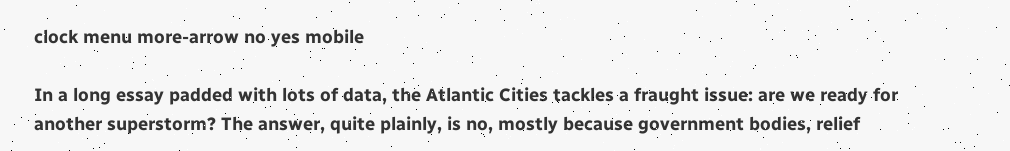clock menu more-arrow no yes mobile

In a long essay padded with lots of data, the Atlantic Cities tackles a fraught issue: are we ready for another superstorm? The answer, quite plainly, is no, mostly because government bodies, relief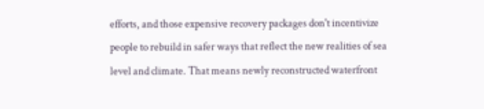efforts, and those expensive recovery packages don't incentivize people to rebuild in safer ways that reflect the new realities of sea level and climate. That means newly reconstructed waterfront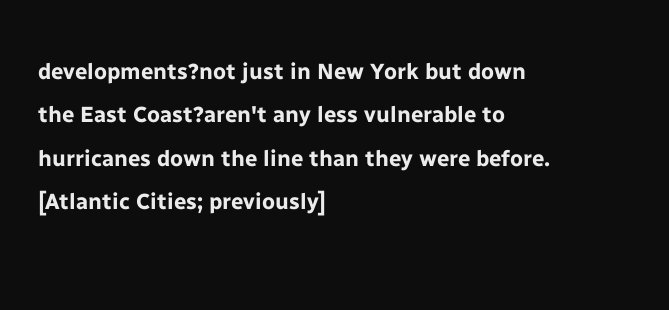developments?not just in New York but down the East Coast?aren't any less vulnerable to hurricanes down the line than they were before. [Atlantic Cities; previously]